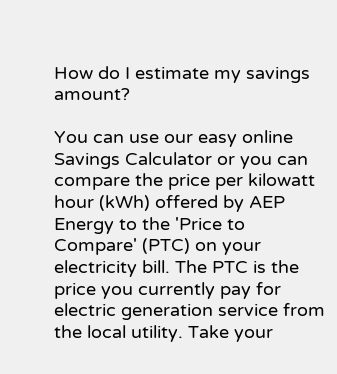How do I estimate my savings amount?

You can use our easy online Savings Calculator or you can compare the price per kilowatt hour (kWh) offered by AEP Energy to the 'Price to Compare' (PTC) on your electricity bill. The PTC is the price you currently pay for electric generation service from the local utility. Take your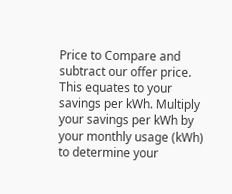Price to Compare and subtract our offer price. This equates to your savings per kWh. Multiply your savings per kWh by your monthly usage (kWh) to determine your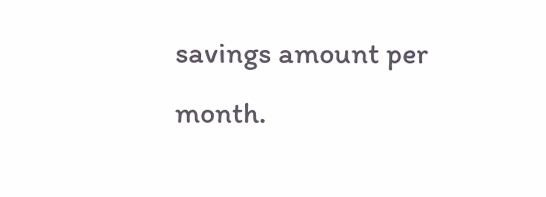savings amount per month.